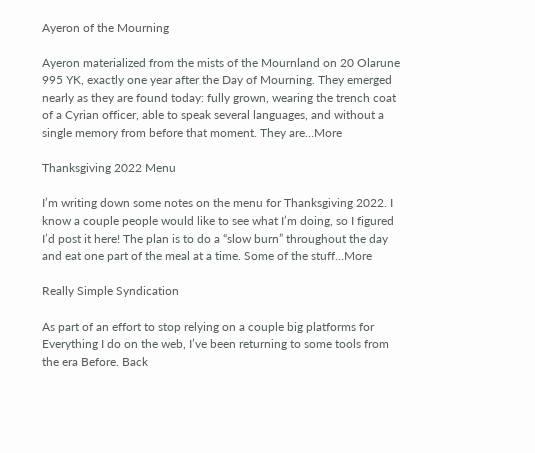Ayeron of the Mourning

Ayeron materialized from the mists of the Mournland on 20 Olarune 995 YK, exactly one year after the Day of Mourning. They emerged nearly as they are found today: fully grown, wearing the trench coat of a Cyrian officer, able to speak several languages, and without a single memory from before that moment. They are…More

Thanksgiving 2022 Menu

I’m writing down some notes on the menu for Thanksgiving 2022. I know a couple people would like to see what I’m doing, so I figured I’d post it here! The plan is to do a “slow burn” throughout the day and eat one part of the meal at a time. Some of the stuff…More

Really Simple Syndication

As part of an effort to stop relying on a couple big platforms for Everything I do on the web, I’ve been returning to some tools from the era Before. Back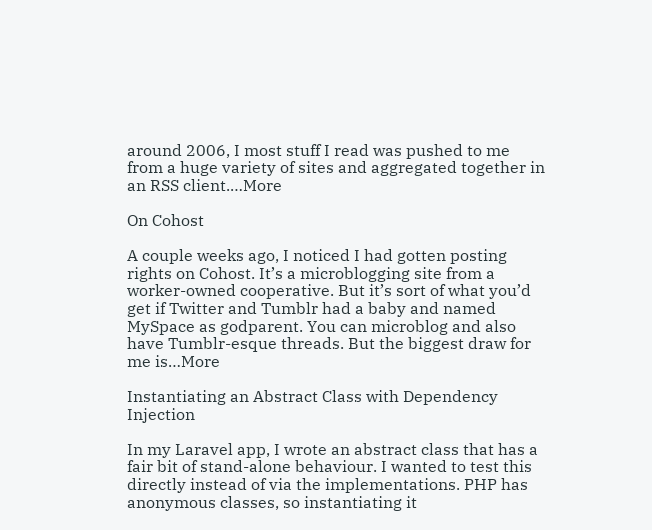around 2006, I most stuff I read was pushed to me from a huge variety of sites and aggregated together in an RSS client.…More

On Cohost

A couple weeks ago, I noticed I had gotten posting rights on Cohost. It’s a microblogging site from a worker-owned cooperative. But it’s sort of what you’d get if Twitter and Tumblr had a baby and named MySpace as godparent. You can microblog and also have Tumblr-esque threads. But the biggest draw for me is…More

Instantiating an Abstract Class with Dependency Injection

In my Laravel app, I wrote an abstract class that has a fair bit of stand-alone behaviour. I wanted to test this directly instead of via the implementations. PHP has anonymous classes, so instantiating it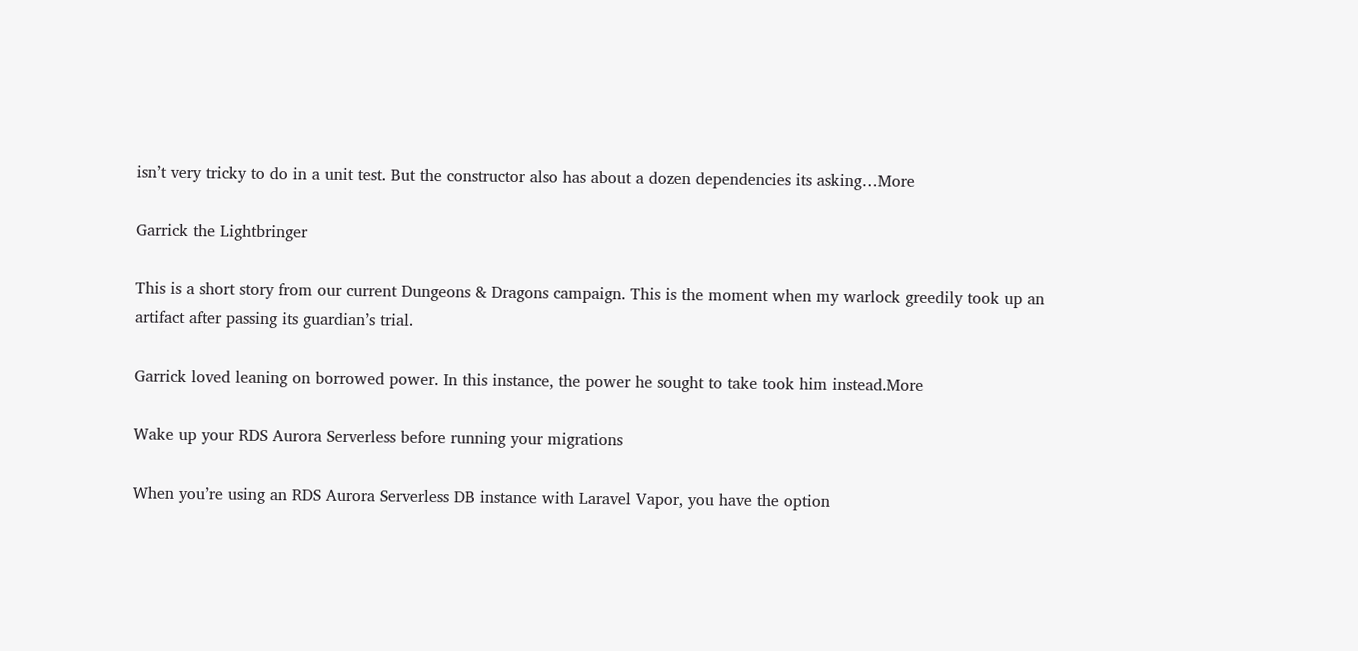isn’t very tricky to do in a unit test. But the constructor also has about a dozen dependencies its asking…More

Garrick the Lightbringer

This is a short story from our current Dungeons & Dragons campaign. This is the moment when my warlock greedily took up an artifact after passing its guardian’s trial.

Garrick loved leaning on borrowed power. In this instance, the power he sought to take took him instead.More

Wake up your RDS Aurora Serverless before running your migrations

When you’re using an RDS Aurora Serverless DB instance with Laravel Vapor, you have the option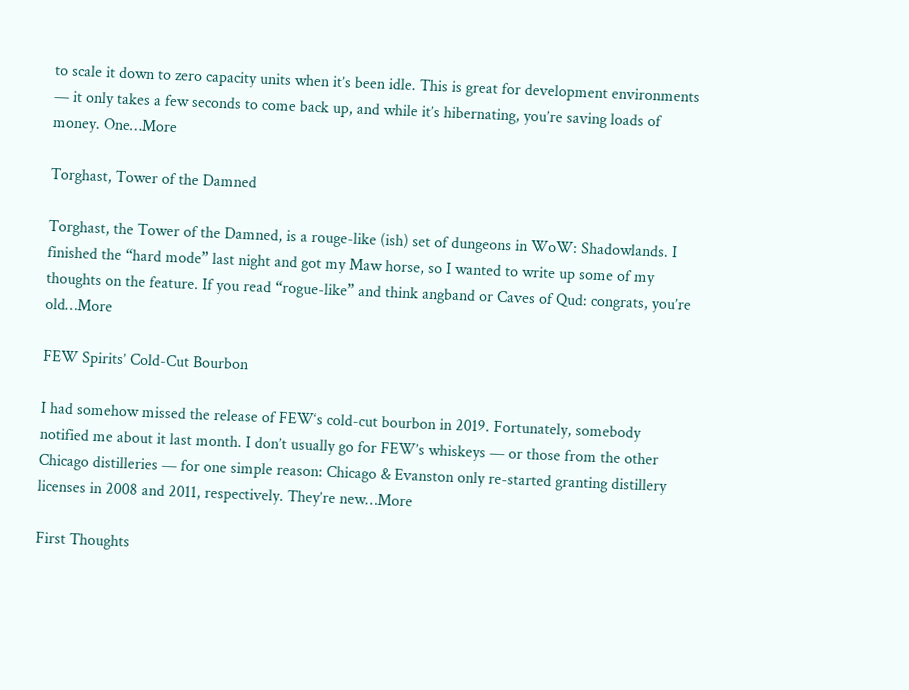to scale it down to zero capacity units when it’s been idle. This is great for development environments — it only takes a few seconds to come back up, and while it’s hibernating, you’re saving loads of money. One…More

Torghast, Tower of the Damned

Torghast, the Tower of the Damned, is a rouge-like (ish) set of dungeons in WoW: Shadowlands. I finished the “hard mode” last night and got my Maw horse, so I wanted to write up some of my thoughts on the feature. If you read “rogue-like” and think angband or Caves of Qud: congrats, you’re old…More

FEW Spirits’ Cold-Cut Bourbon

I had somehow missed the release of FEW‘s cold-cut bourbon in 2019. Fortunately, somebody notified me about it last month. I don’t usually go for FEW’s whiskeys — or those from the other Chicago distilleries — for one simple reason: Chicago & Evanston only re-started granting distillery licenses in 2008 and 2011, respectively. They’re new…More

First Thoughts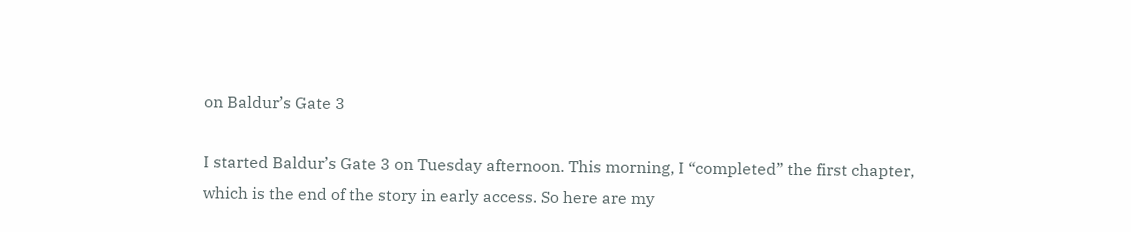on Baldur’s Gate 3

I started Baldur’s Gate 3 on Tuesday afternoon. This morning, I “completed” the first chapter, which is the end of the story in early access. So here are my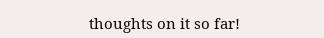thoughts on it so far!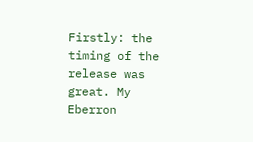Firstly: the timing of the release was great. My Eberron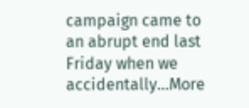campaign came to an abrupt end last Friday when we accidentally…More